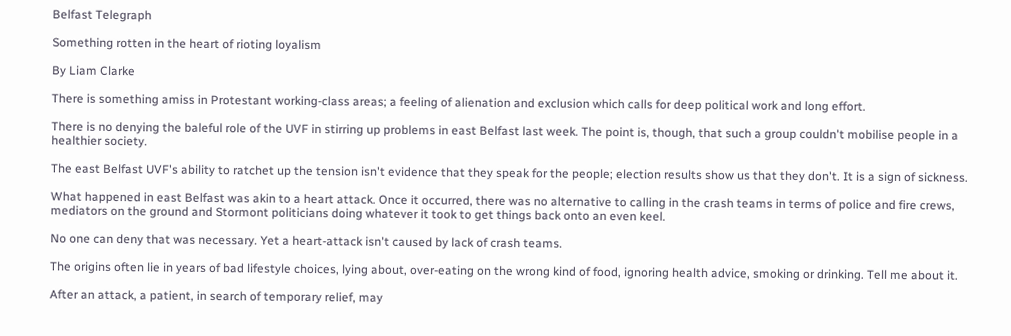Belfast Telegraph

Something rotten in the heart of rioting loyalism

By Liam Clarke

There is something amiss in Protestant working-class areas; a feeling of alienation and exclusion which calls for deep political work and long effort.

There is no denying the baleful role of the UVF in stirring up problems in east Belfast last week. The point is, though, that such a group couldn't mobilise people in a healthier society.

The east Belfast UVF's ability to ratchet up the tension isn't evidence that they speak for the people; election results show us that they don't. It is a sign of sickness.

What happened in east Belfast was akin to a heart attack. Once it occurred, there was no alternative to calling in the crash teams in terms of police and fire crews, mediators on the ground and Stormont politicians doing whatever it took to get things back onto an even keel.

No one can deny that was necessary. Yet a heart-attack isn't caused by lack of crash teams.

The origins often lie in years of bad lifestyle choices, lying about, over-eating on the wrong kind of food, ignoring health advice, smoking or drinking. Tell me about it.

After an attack, a patient, in search of temporary relief, may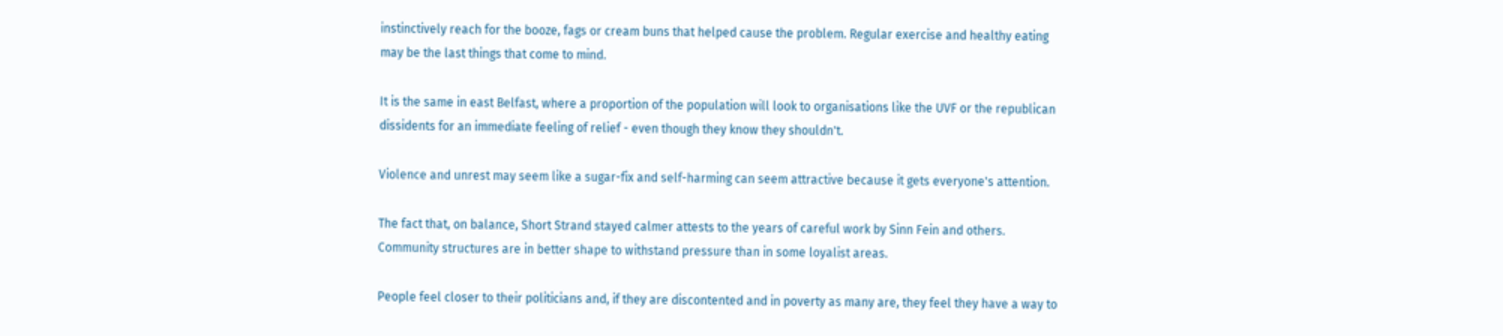instinctively reach for the booze, fags or cream buns that helped cause the problem. Regular exercise and healthy eating may be the last things that come to mind.

It is the same in east Belfast, where a proportion of the population will look to organisations like the UVF or the republican dissidents for an immediate feeling of relief - even though they know they shouldn't.

Violence and unrest may seem like a sugar-fix and self-harming can seem attractive because it gets everyone's attention.

The fact that, on balance, Short Strand stayed calmer attests to the years of careful work by Sinn Fein and others. Community structures are in better shape to withstand pressure than in some loyalist areas.

People feel closer to their politicians and, if they are discontented and in poverty as many are, they feel they have a way to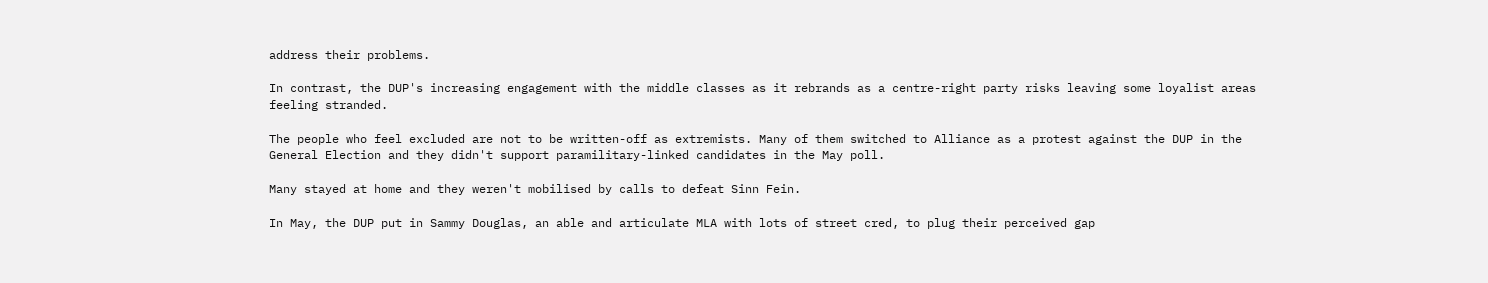address their problems.

In contrast, the DUP's increasing engagement with the middle classes as it rebrands as a centre-right party risks leaving some loyalist areas feeling stranded.

The people who feel excluded are not to be written-off as extremists. Many of them switched to Alliance as a protest against the DUP in the General Election and they didn't support paramilitary-linked candidates in the May poll.

Many stayed at home and they weren't mobilised by calls to defeat Sinn Fein.

In May, the DUP put in Sammy Douglas, an able and articulate MLA with lots of street cred, to plug their perceived gap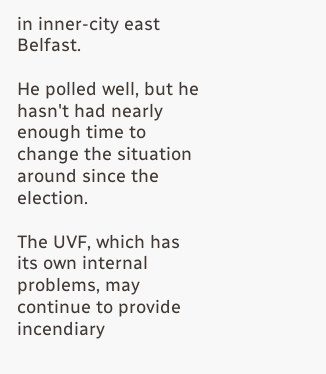in inner-city east Belfast.

He polled well, but he hasn't had nearly enough time to change the situation around since the election.

The UVF, which has its own internal problems, may continue to provide incendiary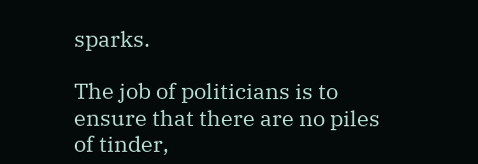sparks.

The job of politicians is to ensure that there are no piles of tinder,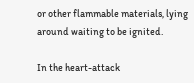or other flammable materials, lying around waiting to be ignited.

In the heart-attack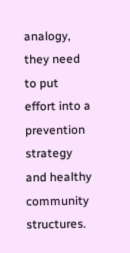analogy, they need to put effort into a prevention strategy and healthy community structures.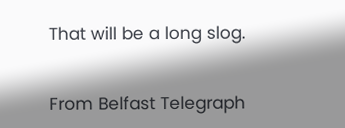That will be a long slog.


From Belfast Telegraph